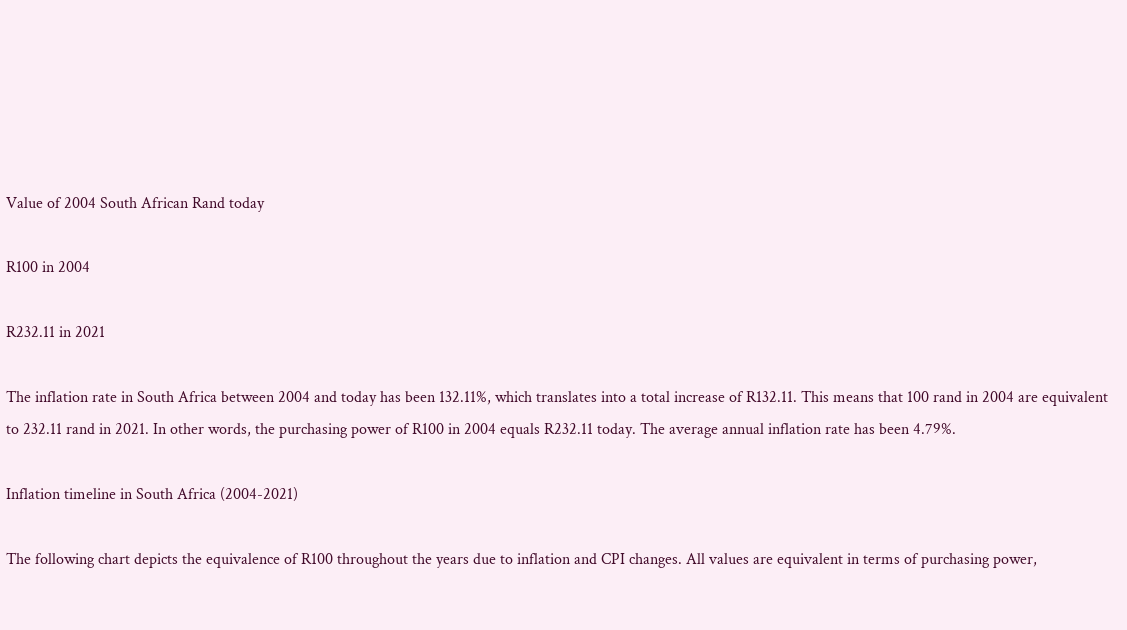Value of 2004 South African Rand today

R100 in 2004

R232.11 in 2021

The inflation rate in South Africa between 2004 and today has been 132.11%, which translates into a total increase of R132.11. This means that 100 rand in 2004 are equivalent to 232.11 rand in 2021. In other words, the purchasing power of R100 in 2004 equals R232.11 today. The average annual inflation rate has been 4.79%.

Inflation timeline in South Africa (2004-2021)

The following chart depicts the equivalence of R100 throughout the years due to inflation and CPI changes. All values are equivalent in terms of purchasing power,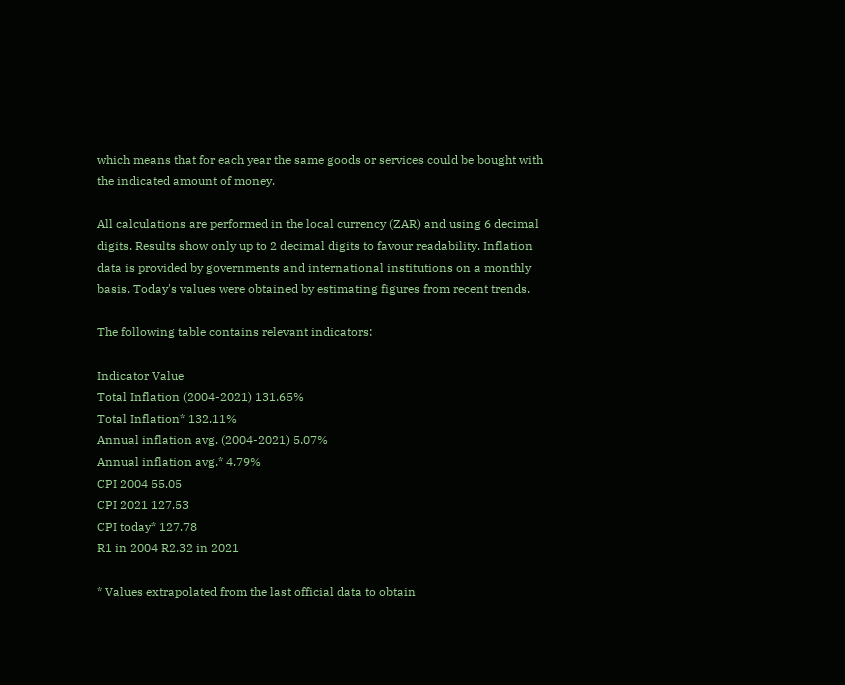which means that for each year the same goods or services could be bought with the indicated amount of money.

All calculations are performed in the local currency (ZAR) and using 6 decimal digits. Results show only up to 2 decimal digits to favour readability. Inflation data is provided by governments and international institutions on a monthly basis. Today's values were obtained by estimating figures from recent trends.

The following table contains relevant indicators:

Indicator Value
Total Inflation (2004-2021) 131.65%
Total Inflation* 132.11%
Annual inflation avg. (2004-2021) 5.07%
Annual inflation avg.* 4.79%
CPI 2004 55.05
CPI 2021 127.53
CPI today* 127.78
R1 in 2004 R2.32 in 2021

* Values extrapolated from the last official data to obtain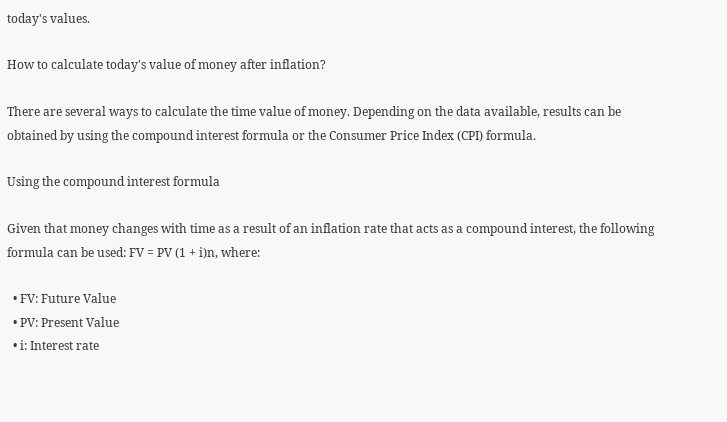today's values.

How to calculate today's value of money after inflation?

There are several ways to calculate the time value of money. Depending on the data available, results can be obtained by using the compound interest formula or the Consumer Price Index (CPI) formula.

Using the compound interest formula

Given that money changes with time as a result of an inflation rate that acts as a compound interest, the following formula can be used: FV = PV (1 + i)n, where:

  • FV: Future Value
  • PV: Present Value
  • i: Interest rate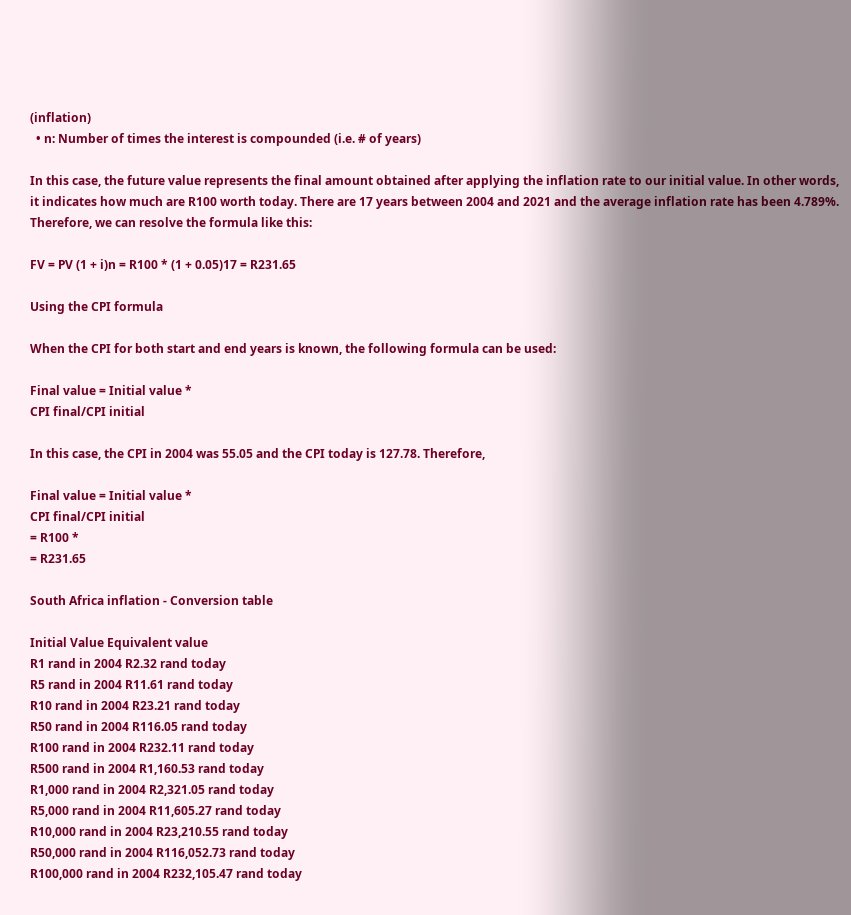(inflation)
  • n: Number of times the interest is compounded (i.e. # of years)

In this case, the future value represents the final amount obtained after applying the inflation rate to our initial value. In other words, it indicates how much are R100 worth today. There are 17 years between 2004 and 2021 and the average inflation rate has been 4.789%. Therefore, we can resolve the formula like this:

FV = PV (1 + i)n = R100 * (1 + 0.05)17 = R231.65

Using the CPI formula

When the CPI for both start and end years is known, the following formula can be used:

Final value = Initial value *
CPI final/CPI initial

In this case, the CPI in 2004 was 55.05 and the CPI today is 127.78. Therefore,

Final value = Initial value *
CPI final/CPI initial
= R100 *
= R231.65

South Africa inflation - Conversion table

Initial Value Equivalent value
R1 rand in 2004 R2.32 rand today
R5 rand in 2004 R11.61 rand today
R10 rand in 2004 R23.21 rand today
R50 rand in 2004 R116.05 rand today
R100 rand in 2004 R232.11 rand today
R500 rand in 2004 R1,160.53 rand today
R1,000 rand in 2004 R2,321.05 rand today
R5,000 rand in 2004 R11,605.27 rand today
R10,000 rand in 2004 R23,210.55 rand today
R50,000 rand in 2004 R116,052.73 rand today
R100,000 rand in 2004 R232,105.47 rand today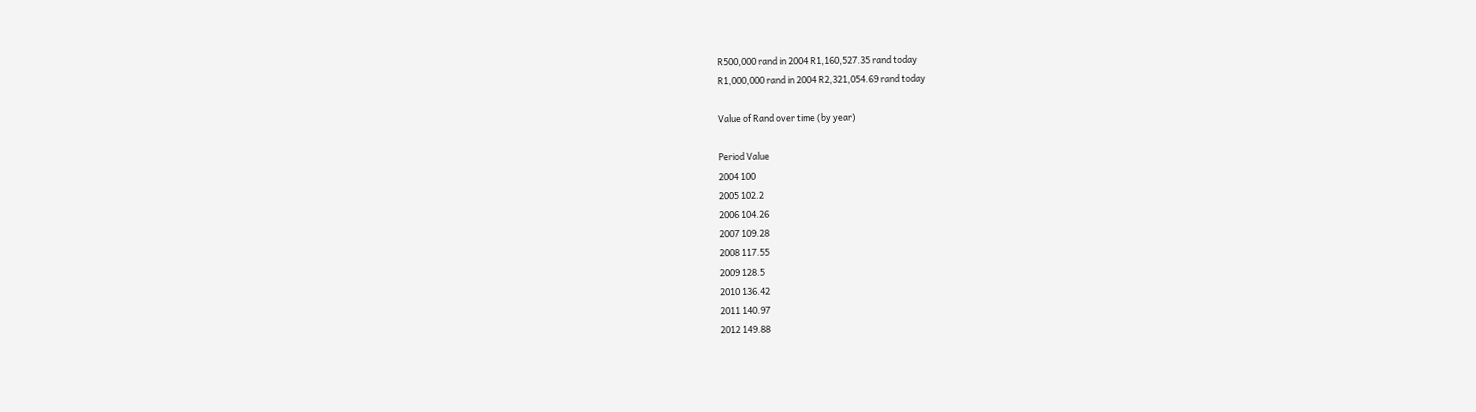R500,000 rand in 2004 R1,160,527.35 rand today
R1,000,000 rand in 2004 R2,321,054.69 rand today

Value of Rand over time (by year)

Period Value
2004 100
2005 102.2
2006 104.26
2007 109.28
2008 117.55
2009 128.5
2010 136.42
2011 140.97
2012 149.88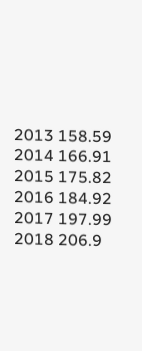2013 158.59
2014 166.91
2015 175.82
2016 184.92
2017 197.99
2018 206.9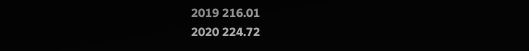2019 216.01
2020 224.72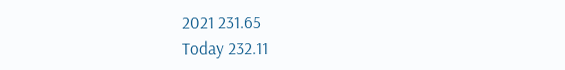2021 231.65
Today 232.11